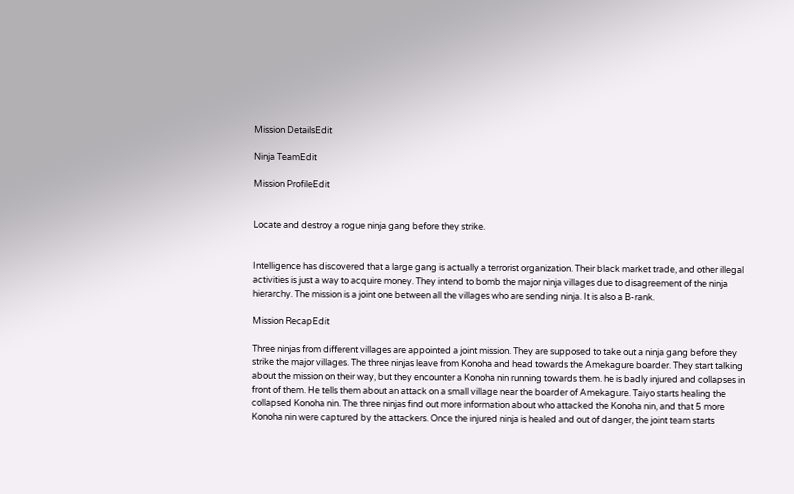Mission DetailsEdit

Ninja TeamEdit

Mission ProfileEdit


Locate and destroy a rogue ninja gang before they strike.


Intelligence has discovered that a large gang is actually a terrorist organization. Their black market trade, and other illegal activities is just a way to acquire money. They intend to bomb the major ninja villages due to disagreement of the ninja hierarchy. The mission is a joint one between all the villages who are sending ninja. It is also a B-rank.

Mission RecapEdit

Three ninjas from different villages are appointed a joint mission. They are supposed to take out a ninja gang before they strike the major villages. The three ninjas leave from Konoha and head towards the Amekagure boarder. They start talking about the mission on their way, but they encounter a Konoha nin running towards them. he is badly injured and collapses in front of them. He tells them about an attack on a small village near the boarder of Amekagure. Taiyo starts healing the collapsed Konoha nin. The three ninjas find out more information about who attacked the Konoha nin, and that 5 more Konoha nin were captured by the attackers. Once the injured ninja is healed and out of danger, the joint team starts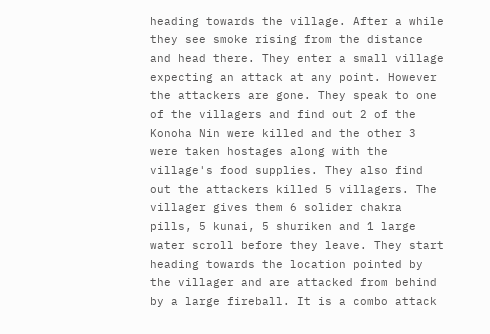heading towards the village. After a while they see smoke rising from the distance and head there. They enter a small village expecting an attack at any point. However the attackers are gone. They speak to one of the villagers and find out 2 of the Konoha Nin were killed and the other 3 were taken hostages along with the village's food supplies. They also find out the attackers killed 5 villagers. The villager gives them 6 solider chakra pills, 5 kunai, 5 shuriken and 1 large water scroll before they leave. They start heading towards the location pointed by the villager and are attacked from behind by a large fireball. It is a combo attack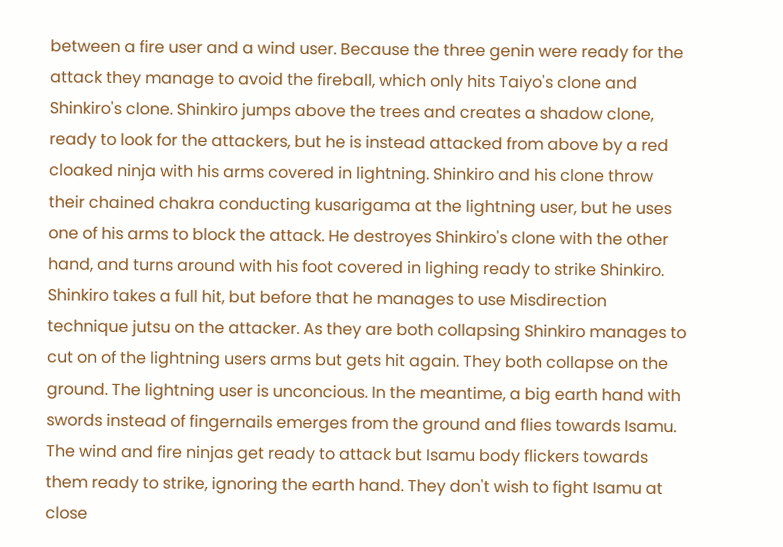between a fire user and a wind user. Because the three genin were ready for the attack they manage to avoid the fireball, which only hits Taiyo's clone and Shinkiro's clone. Shinkiro jumps above the trees and creates a shadow clone, ready to look for the attackers, but he is instead attacked from above by a red cloaked ninja with his arms covered in lightning. Shinkiro and his clone throw their chained chakra conducting kusarigama at the lightning user, but he uses one of his arms to block the attack. He destroyes Shinkiro's clone with the other hand, and turns around with his foot covered in lighing ready to strike Shinkiro. Shinkiro takes a full hit, but before that he manages to use Misdirection technique jutsu on the attacker. As they are both collapsing Shinkiro manages to cut on of the lightning users arms but gets hit again. They both collapse on the ground. The lightning user is unconcious. In the meantime, a big earth hand with swords instead of fingernails emerges from the ground and flies towards Isamu. The wind and fire ninjas get ready to attack but Isamu body flickers towards them ready to strike, ignoring the earth hand. They don't wish to fight Isamu at close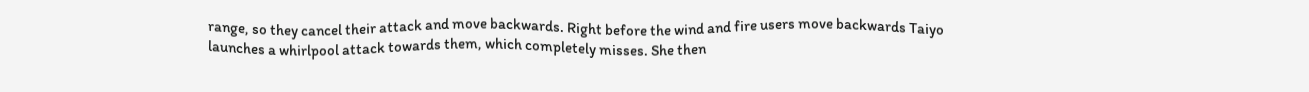range, so they cancel their attack and move backwards. Right before the wind and fire users move backwards Taiyo launches a whirlpool attack towards them, which completely misses. She then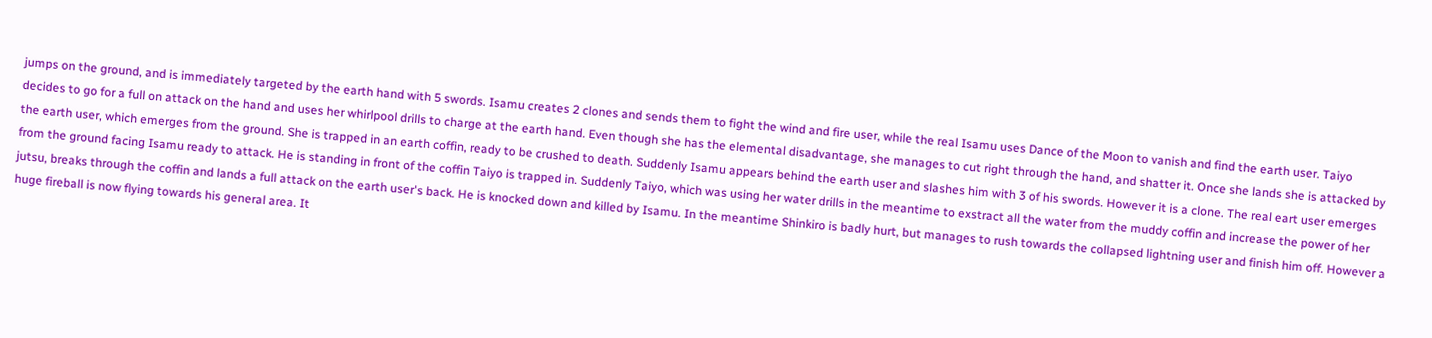jumps on the ground, and is immediately targeted by the earth hand with 5 swords. Isamu creates 2 clones and sends them to fight the wind and fire user, while the real Isamu uses Dance of the Moon to vanish and find the earth user. Taiyo decides to go for a full on attack on the hand and uses her whirlpool drills to charge at the earth hand. Even though she has the elemental disadvantage, she manages to cut right through the hand, and shatter it. Once she lands she is attacked by the earth user, which emerges from the ground. She is trapped in an earth coffin, ready to be crushed to death. Suddenly Isamu appears behind the earth user and slashes him with 3 of his swords. However it is a clone. The real eart user emerges from the ground facing Isamu ready to attack. He is standing in front of the coffin Taiyo is trapped in. Suddenly Taiyo, which was using her water drills in the meantime to exstract all the water from the muddy coffin and increase the power of her jutsu, breaks through the coffin and lands a full attack on the earth user's back. He is knocked down and killed by Isamu. In the meantime Shinkiro is badly hurt, but manages to rush towards the collapsed lightning user and finish him off. However a huge fireball is now flying towards his general area. It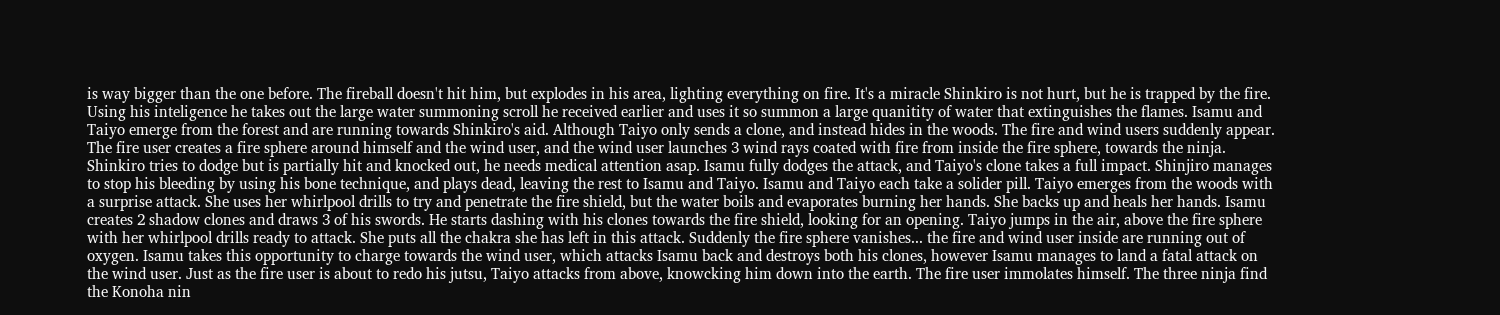is way bigger than the one before. The fireball doesn't hit him, but explodes in his area, lighting everything on fire. It's a miracle Shinkiro is not hurt, but he is trapped by the fire. Using his inteligence he takes out the large water summoning scroll he received earlier and uses it so summon a large quanitity of water that extinguishes the flames. Isamu and Taiyo emerge from the forest and are running towards Shinkiro's aid. Although Taiyo only sends a clone, and instead hides in the woods. The fire and wind users suddenly appear. The fire user creates a fire sphere around himself and the wind user, and the wind user launches 3 wind rays coated with fire from inside the fire sphere, towards the ninja. Shinkiro tries to dodge but is partially hit and knocked out, he needs medical attention asap. Isamu fully dodges the attack, and Taiyo's clone takes a full impact. Shinjiro manages to stop his bleeding by using his bone technique, and plays dead, leaving the rest to Isamu and Taiyo. Isamu and Taiyo each take a solider pill. Taiyo emerges from the woods with a surprise attack. She uses her whirlpool drills to try and penetrate the fire shield, but the water boils and evaporates burning her hands. She backs up and heals her hands. Isamu creates 2 shadow clones and draws 3 of his swords. He starts dashing with his clones towards the fire shield, looking for an opening. Taiyo jumps in the air, above the fire sphere with her whirlpool drills ready to attack. She puts all the chakra she has left in this attack. Suddenly the fire sphere vanishes... the fire and wind user inside are running out of oxygen. Isamu takes this opportunity to charge towards the wind user, which attacks Isamu back and destroys both his clones, however Isamu manages to land a fatal attack on the wind user. Just as the fire user is about to redo his jutsu, Taiyo attacks from above, knowcking him down into the earth. The fire user immolates himself. The three ninja find the Konoha nin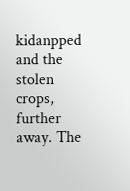kidanpped and the stolen crops, further away. The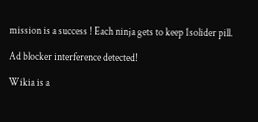mission is a success ! Each ninja gets to keep 1solider pill.

Ad blocker interference detected!

Wikia is a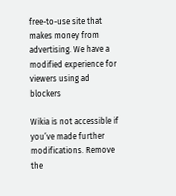free-to-use site that makes money from advertising. We have a modified experience for viewers using ad blockers

Wikia is not accessible if you’ve made further modifications. Remove the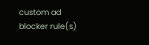custom ad blocker rule(s)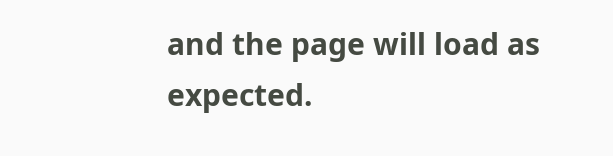and the page will load as expected.